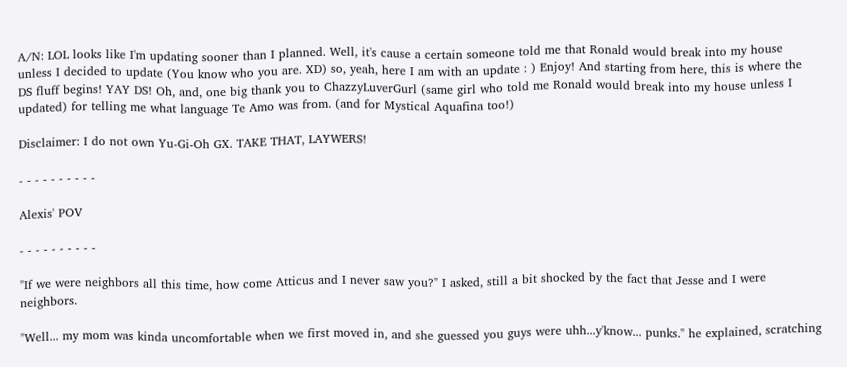A/N: LOL looks like I'm updating sooner than I planned. Well, it's cause a certain someone told me that Ronald would break into my house unless I decided to update (You know who you are. XD) so, yeah, here I am with an update : ) Enjoy! And starting from here, this is where the DS fluff begins! YAY DS! Oh, and, one big thank you to ChazzyLuverGurl (same girl who told me Ronald would break into my house unless I updated) for telling me what language Te Amo was from. (and for Mystical Aquafina too!)

Disclaimer: I do not own Yu-Gi-Oh GX. TAKE THAT, LAYWERS!

- - - - - - - - - -

Alexis' POV

- - - - - - - - - -

"If we were neighbors all this time, how come Atticus and I never saw you?" I asked, still a bit shocked by the fact that Jesse and I were neighbors.

"Well... my mom was kinda uncomfortable when we first moved in, and she guessed you guys were uhh...y'know... punks." he explained, scratching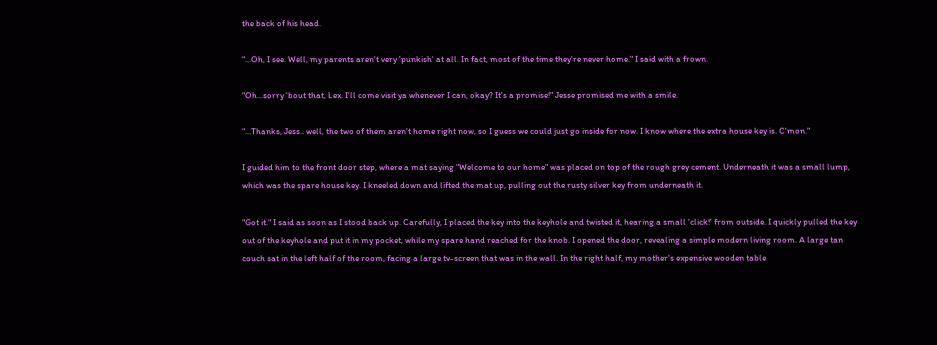the back of his head.

"...Oh, I see. Well, my parents aren't very 'punkish' at all. In fact, most of the time they're never home." I said with a frown.

"Oh...sorry 'bout that, Lex. I'll come visit ya whenever I can, okay? It's a promise!" Jesse promised me with a smile.

"...Thanks, Jess.. well, the two of them aren't home right now, so I guess we could just go inside for now. I know where the extra house key is. C'mon."

I guided him to the front door step, where a mat saying "Welcome to our home" was placed on top of the rough grey cement. Underneath it was a small lump, which was the spare house key. I kneeled down and lifted the mat up, pulling out the rusty silver key from underneath it.

"Got it." I said as soon as I stood back up. Carefully, I placed the key into the keyhole and twisted it, hearing a small 'click!' from outside. I quickly pulled the key out of the keyhole and put it in my pocket, while my spare hand reached for the knob. I opened the door, revealing a simple modern living room. A large tan couch sat in the left half of the room, facing a large tv-screen that was in the wall. In the right half, my mother's expensive wooden table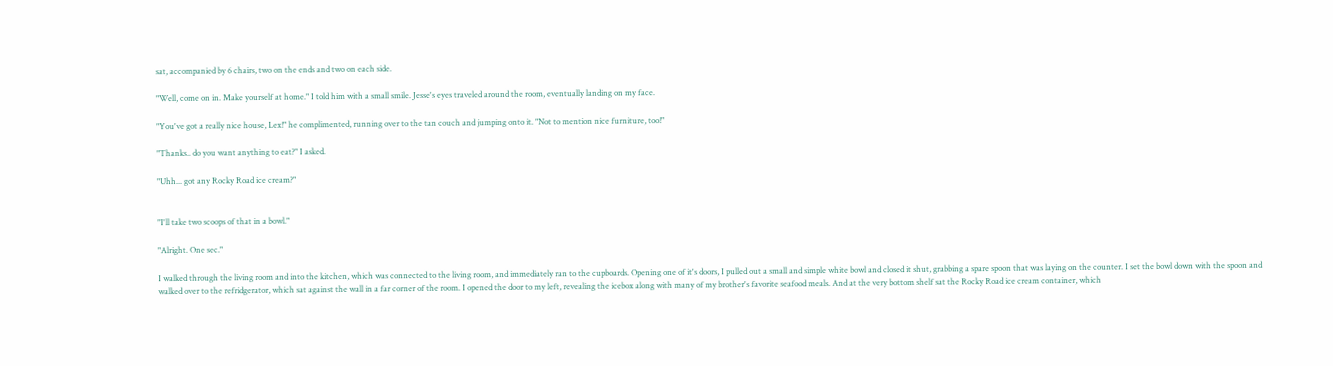sat, accompanied by 6 chairs, two on the ends and two on each side.

"Well, come on in. Make yourself at home." I told him with a small smile. Jesse's eyes traveled around the room, eventually landing on my face.

"You've got a really nice house, Lex!" he complimented, running over to the tan couch and jumping onto it. "Not to mention nice furniture, too!"

"Thanks.. do you want anything to eat?" I asked.

"Uhh... got any Rocky Road ice cream?"


"I'll take two scoops of that in a bowl."

"Alright. One sec."

I walked through the living room and into the kitchen, which was connected to the living room, and immediately ran to the cupboards. Opening one of it's doors, I pulled out a small and simple white bowl and closed it shut, grabbing a spare spoon that was laying on the counter. I set the bowl down with the spoon and walked over to the refridgerator, which sat against the wall in a far corner of the room. I opened the door to my left, revealing the icebox along with many of my brother's favorite seafood meals. And at the very bottom shelf sat the Rocky Road ice cream container, which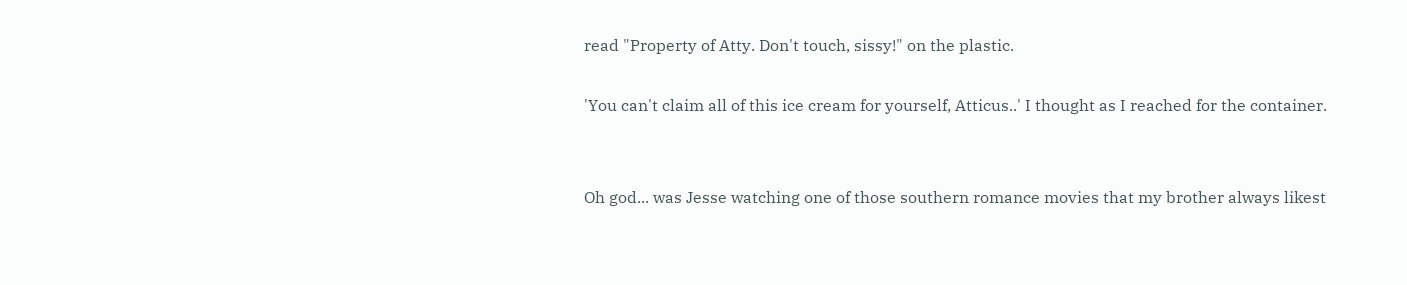read "Property of Atty. Don't touch, sissy!" on the plastic.

'You can't claim all of this ice cream for yourself, Atticus..' I thought as I reached for the container.


Oh god... was Jesse watching one of those southern romance movies that my brother always likest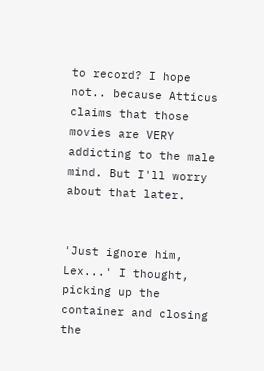to record? I hope not.. because Atticus claims that those movies are VERY addicting to the male mind. But I'll worry about that later.


'Just ignore him, Lex...' I thought, picking up the container and closing the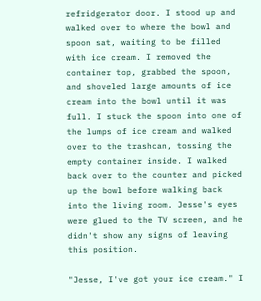refridgerator door. I stood up and walked over to where the bowl and spoon sat, waiting to be filled with ice cream. I removed the container top, grabbed the spoon, and shoveled large amounts of ice cream into the bowl until it was full. I stuck the spoon into one of the lumps of ice cream and walked over to the trashcan, tossing the empty container inside. I walked back over to the counter and picked up the bowl before walking back into the living room. Jesse's eyes were glued to the TV screen, and he didn't show any signs of leaving this position.

"Jesse, I've got your ice cream." I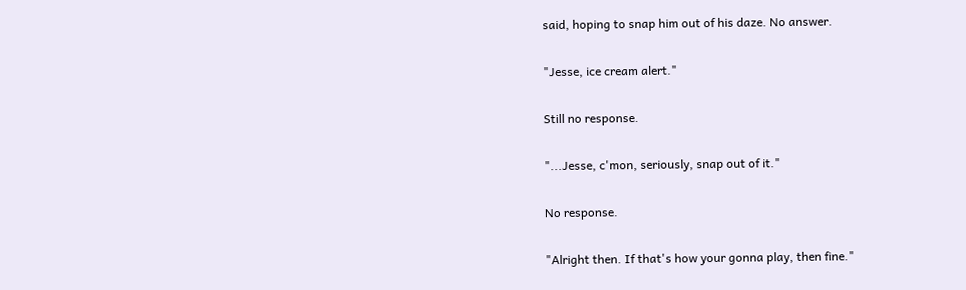said, hoping to snap him out of his daze. No answer.

"Jesse, ice cream alert."

Still no response.

"...Jesse, c'mon, seriously, snap out of it."

No response.

"Alright then. If that's how your gonna play, then fine."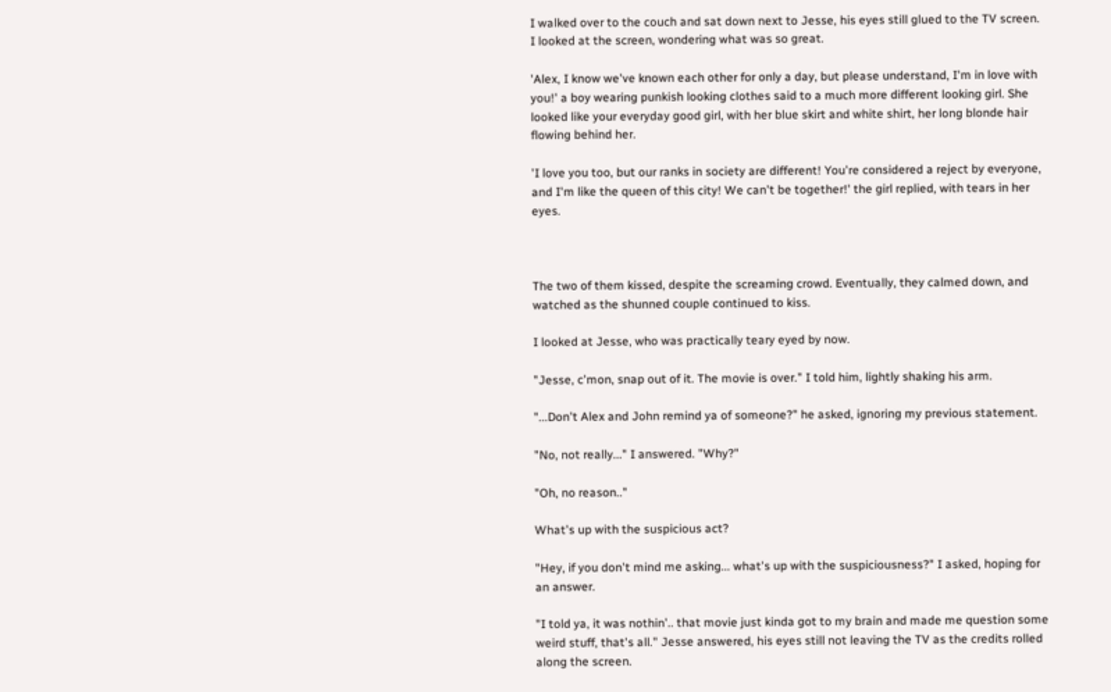I walked over to the couch and sat down next to Jesse, his eyes still glued to the TV screen. I looked at the screen, wondering what was so great.

'Alex, I know we've known each other for only a day, but please understand, I'm in love with you!' a boy wearing punkish looking clothes said to a much more different looking girl. She looked like your everyday good girl, with her blue skirt and white shirt, her long blonde hair flowing behind her.

'I love you too, but our ranks in society are different! You're considered a reject by everyone, and I'm like the queen of this city! We can't be together!' the girl replied, with tears in her eyes.



The two of them kissed, despite the screaming crowd. Eventually, they calmed down, and watched as the shunned couple continued to kiss.

I looked at Jesse, who was practically teary eyed by now.

"Jesse, c'mon, snap out of it. The movie is over." I told him, lightly shaking his arm.

"...Don't Alex and John remind ya of someone?" he asked, ignoring my previous statement.

"No, not really..." I answered. "Why?"

"Oh, no reason.."

What's up with the suspicious act?

"Hey, if you don't mind me asking... what's up with the suspiciousness?" I asked, hoping for an answer.

"I told ya, it was nothin'.. that movie just kinda got to my brain and made me question some weird stuff, that's all." Jesse answered, his eyes still not leaving the TV as the credits rolled along the screen.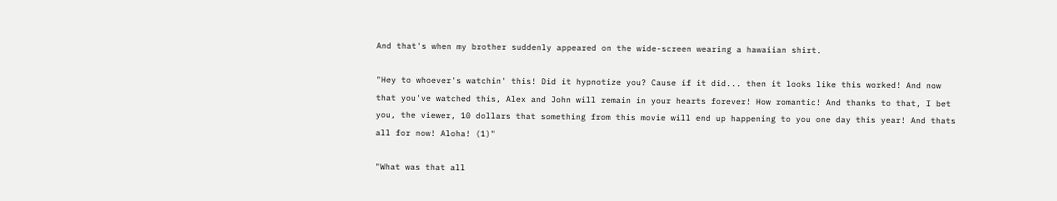And that's when my brother suddenly appeared on the wide-screen wearing a hawaiian shirt.

"Hey to whoever's watchin' this! Did it hypnotize you? Cause if it did... then it looks like this worked! And now that you've watched this, Alex and John will remain in your hearts forever! How romantic! And thanks to that, I bet you, the viewer, 10 dollars that something from this movie will end up happening to you one day this year! And thats all for now! Aloha! (1)"

"What was that all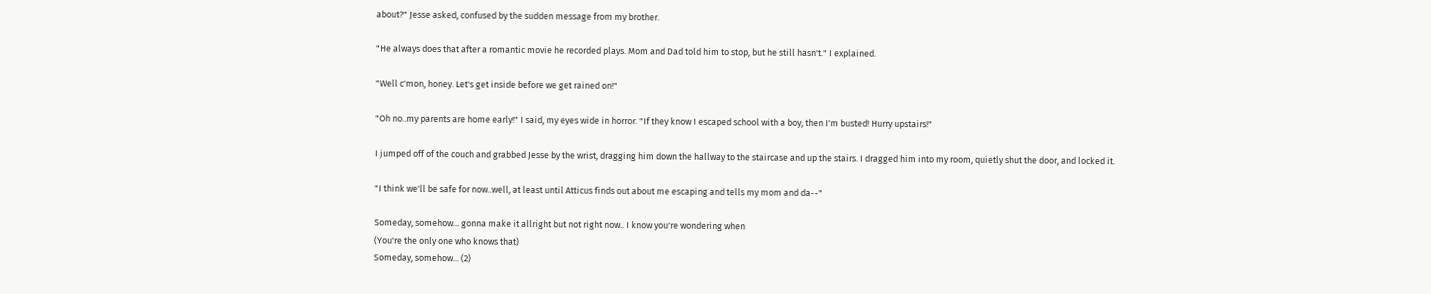about?" Jesse asked, confused by the sudden message from my brother.

"He always does that after a romantic movie he recorded plays. Mom and Dad told him to stop, but he still hasn't." I explained.

"Well c'mon, honey. Let's get inside before we get rained on!"

"Oh no..my parents are home early!" I said, my eyes wide in horror. "If they know I escaped school with a boy, then I'm busted! Hurry upstairs!"

I jumped off of the couch and grabbed Jesse by the wrist, dragging him down the hallway to the staircase and up the stairs. I dragged him into my room, quietly shut the door, and locked it.

"I think we'll be safe for now..well, at least until Atticus finds out about me escaping and tells my mom and da--"

Someday, somehow... gonna make it allright but not right now.. I know you're wondering when
(You're the only one who knows that)
Someday, somehow... (2)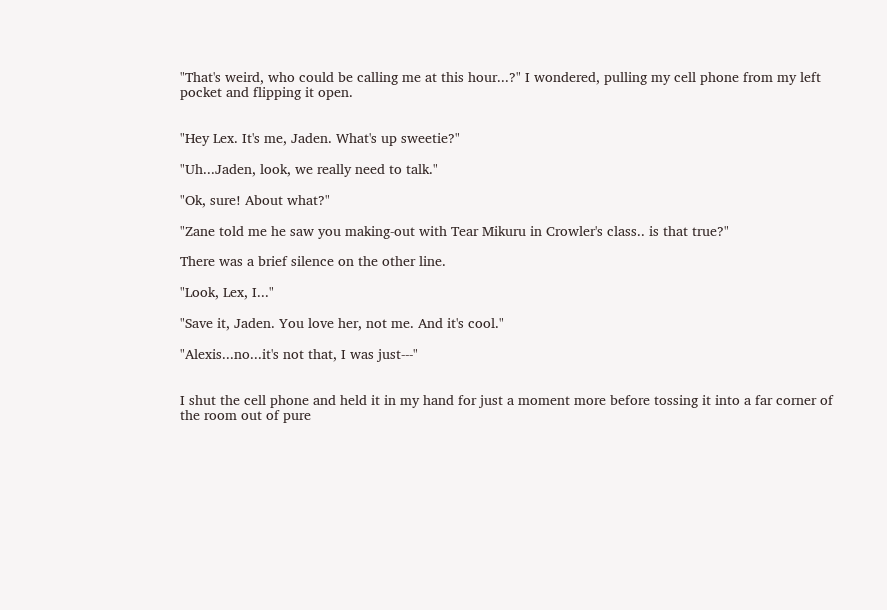"That's weird, who could be calling me at this hour...?" I wondered, pulling my cell phone from my left pocket and flipping it open.


"Hey Lex. It's me, Jaden. What's up sweetie?"

"Uh...Jaden, look, we really need to talk."

"Ok, sure! About what?"

"Zane told me he saw you making-out with Tear Mikuru in Crowler's class.. is that true?"

There was a brief silence on the other line.

"Look, Lex, I..."

"Save it, Jaden. You love her, not me. And it's cool."

"Alexis...no...it's not that, I was just---"


I shut the cell phone and held it in my hand for just a moment more before tossing it into a far corner of the room out of pure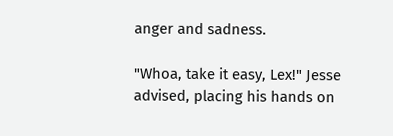anger and sadness.

"Whoa, take it easy, Lex!" Jesse advised, placing his hands on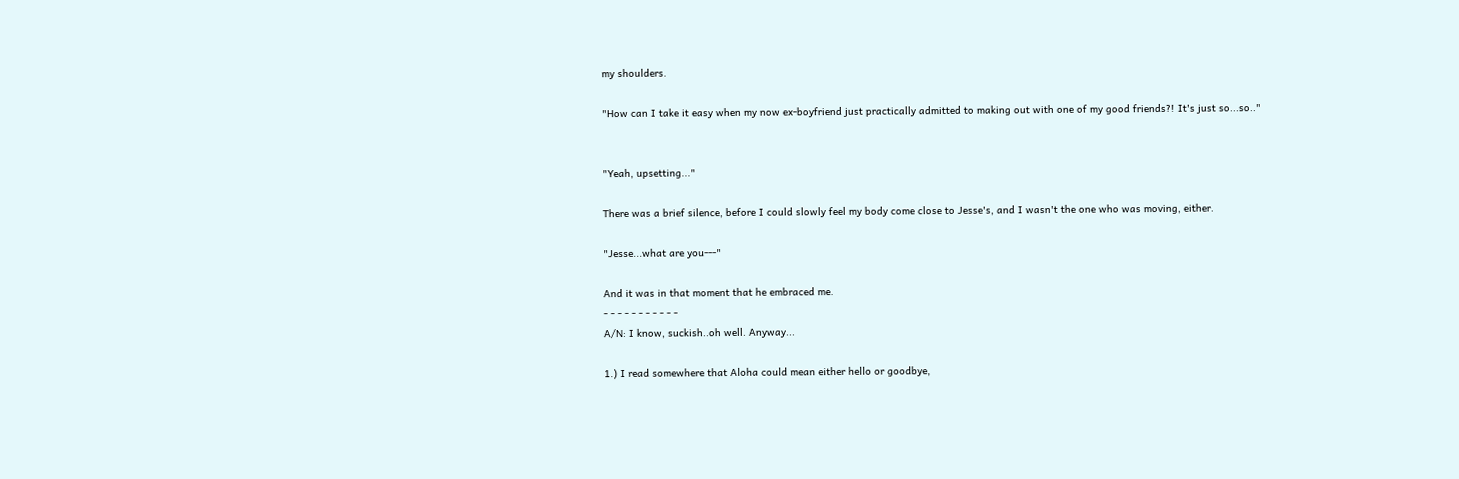my shoulders.

"How can I take it easy when my now ex-boyfriend just practically admitted to making out with one of my good friends?! It's just so...so.."


"Yeah, upsetting..."

There was a brief silence, before I could slowly feel my body come close to Jesse's, and I wasn't the one who was moving, either.

"Jesse...what are you---"

And it was in that moment that he embraced me.
- - - - - - - - - - -
A/N: I know, suckish..oh well. Anyway...

1.) I read somewhere that Aloha could mean either hello or goodbye,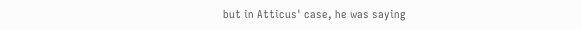but in Atticus' case, he was saying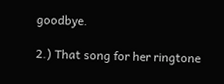goodbye.

2.) That song for her ringtone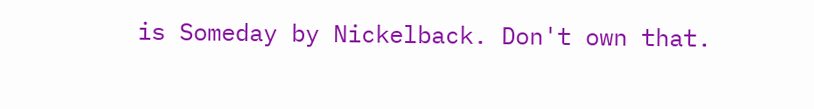is Someday by Nickelback. Don't own that.